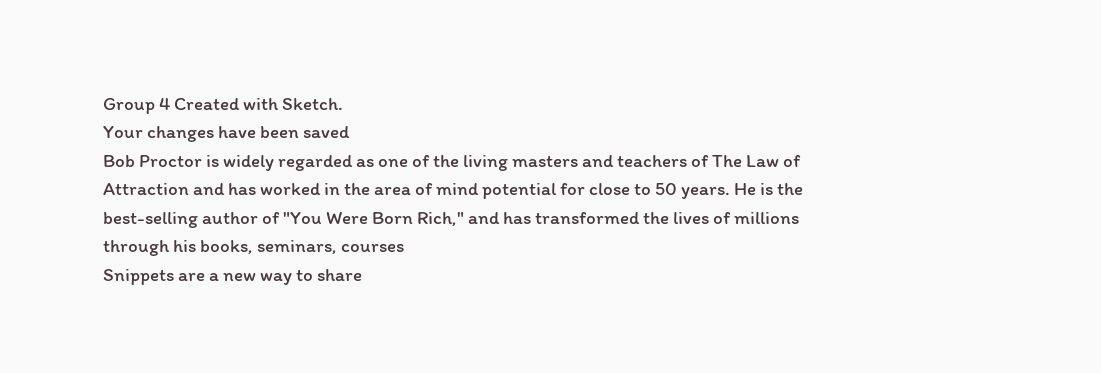Group 4 Created with Sketch.
Your changes have been saved
Bob Proctor is widely regarded as one of the living masters and teachers of The Law of Attraction and has worked in the area of mind potential for close to 50 years. He is the best-selling author of "You Were Born Rich," and has transformed the lives of millions through his books, seminars, courses
Snippets are a new way to share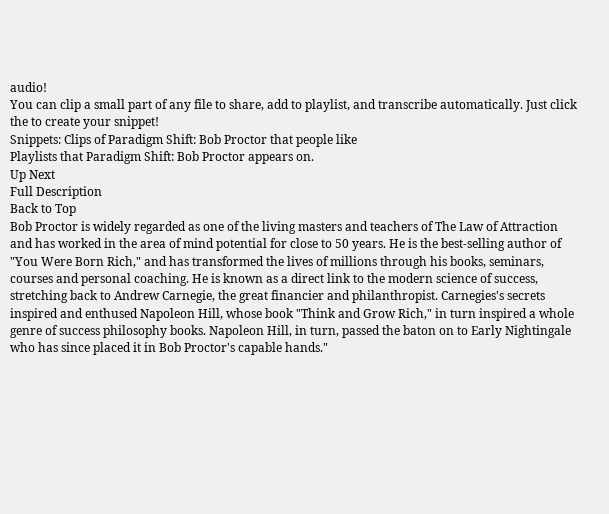audio!
You can clip a small part of any file to share, add to playlist, and transcribe automatically. Just click the to create your snippet!
Snippets: Clips of Paradigm Shift: Bob Proctor that people like
Playlists that Paradigm Shift: Bob Proctor appears on.
Up Next
Full Description
Back to Top
Bob Proctor is widely regarded as one of the living masters and teachers of The Law of Attraction and has worked in the area of mind potential for close to 50 years. He is the best-selling author of "You Were Born Rich," and has transformed the lives of millions through his books, seminars, courses and personal coaching. He is known as a direct link to the modern science of success, stretching back to Andrew Carnegie, the great financier and philanthropist. Carnegies's secrets inspired and enthused Napoleon Hill, whose book "Think and Grow Rich," in turn inspired a whole genre of success philosophy books. Napoleon Hill, in turn, passed the baton on to Early Nightingale who has since placed it in Bob Proctor's capable hands."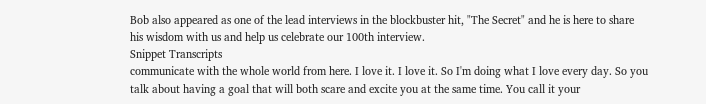Bob also appeared as one of the lead interviews in the blockbuster hit, "The Secret" and he is here to share his wisdom with us and help us celebrate our 100th interview.
Snippet Transcripts
communicate with the whole world from here. I love it. I love it. So I'm doing what I love every day. So you talk about having a goal that will both scare and excite you at the same time. You call it your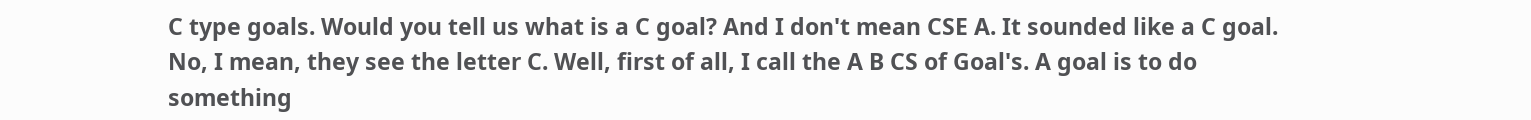C type goals. Would you tell us what is a C goal? And I don't mean CSE A. It sounded like a C goal. No, I mean, they see the letter C. Well, first of all, I call the A B CS of Goal's. A goal is to do something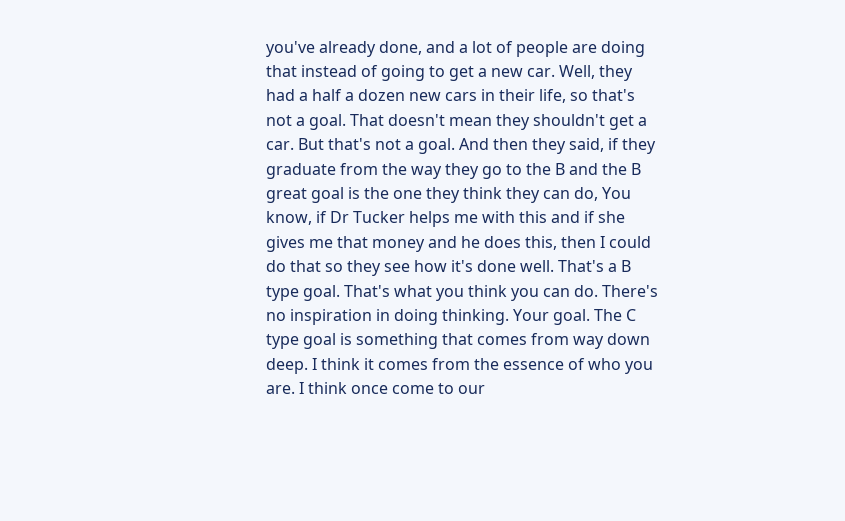you've already done, and a lot of people are doing that instead of going to get a new car. Well, they had a half a dozen new cars in their life, so that's not a goal. That doesn't mean they shouldn't get a car. But that's not a goal. And then they said, if they graduate from the way they go to the B and the B great goal is the one they think they can do, You know, if Dr Tucker helps me with this and if she gives me that money and he does this, then I could do that so they see how it's done well. That's a B type goal. That's what you think you can do. There's no inspiration in doing thinking. Your goal. The C type goal is something that comes from way down deep. I think it comes from the essence of who you are. I think once come to our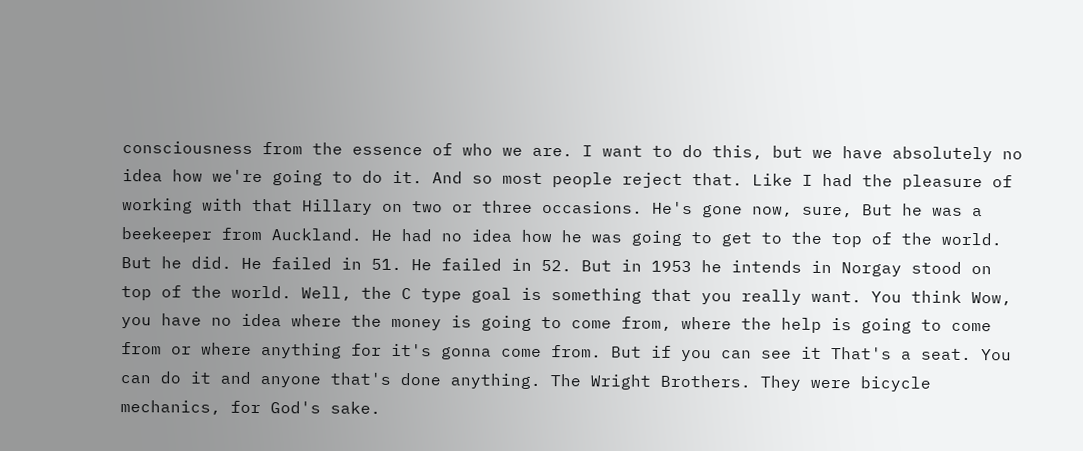consciousness from the essence of who we are. I want to do this, but we have absolutely no idea how we're going to do it. And so most people reject that. Like I had the pleasure of working with that Hillary on two or three occasions. He's gone now, sure, But he was a beekeeper from Auckland. He had no idea how he was going to get to the top of the world. But he did. He failed in 51. He failed in 52. But in 1953 he intends in Norgay stood on top of the world. Well, the C type goal is something that you really want. You think Wow, you have no idea where the money is going to come from, where the help is going to come from or where anything for it's gonna come from. But if you can see it That's a seat. You can do it and anyone that's done anything. The Wright Brothers. They were bicycle mechanics, for God's sake.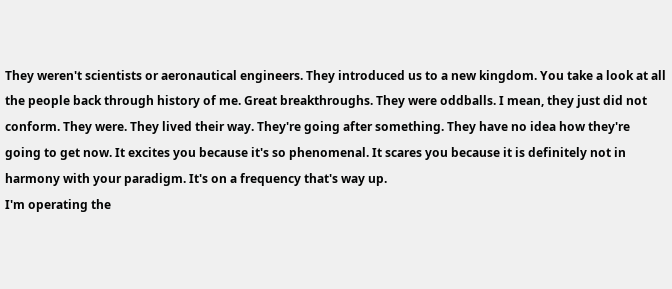They weren't scientists or aeronautical engineers. They introduced us to a new kingdom. You take a look at all the people back through history of me. Great breakthroughs. They were oddballs. I mean, they just did not conform. They were. They lived their way. They're going after something. They have no idea how they're going to get now. It excites you because it's so phenomenal. It scares you because it is definitely not in harmony with your paradigm. It's on a frequency that's way up.
I'm operating the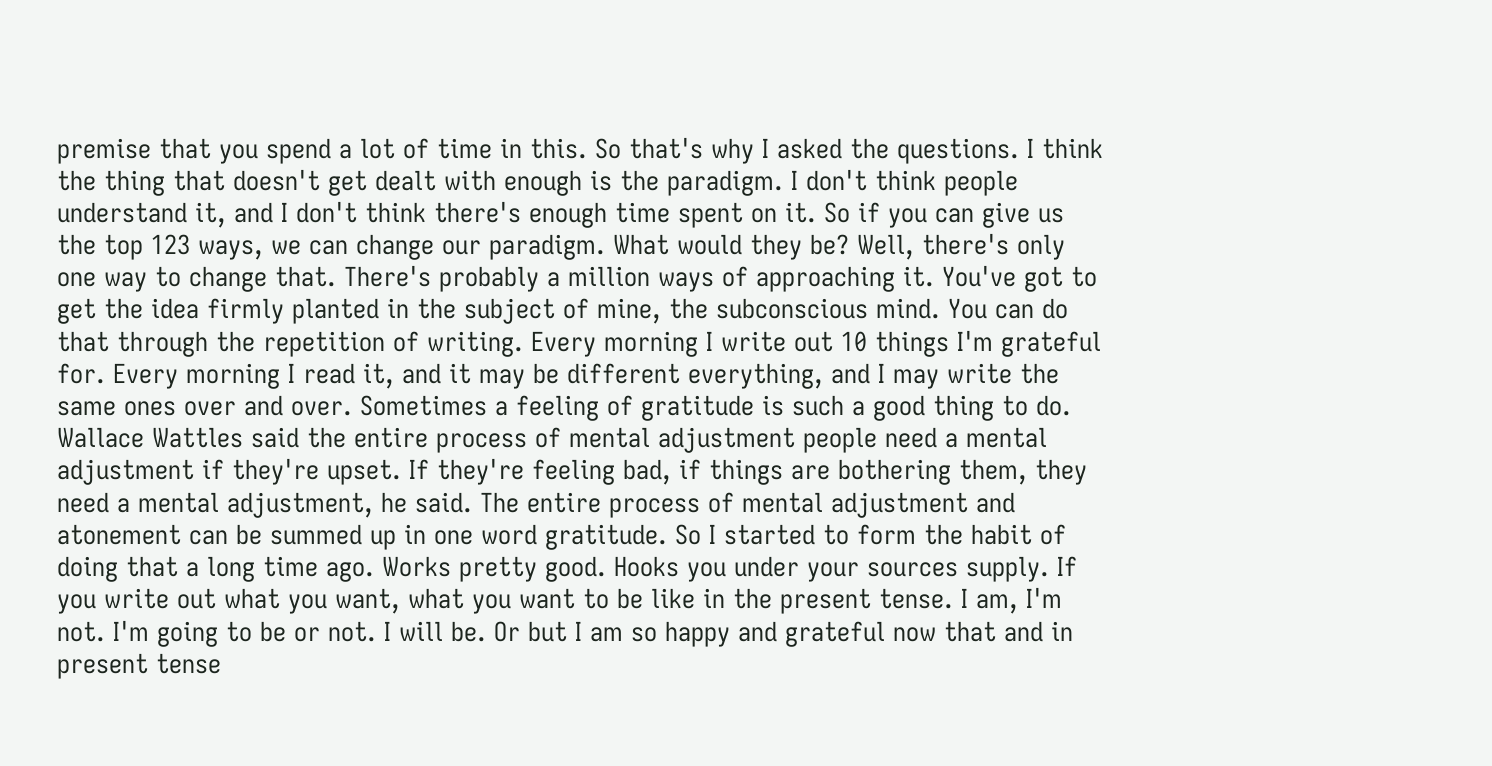premise that you spend a lot of time in this. So that's why I asked the questions. I think the thing that doesn't get dealt with enough is the paradigm. I don't think people understand it, and I don't think there's enough time spent on it. So if you can give us the top 123 ways, we can change our paradigm. What would they be? Well, there's only one way to change that. There's probably a million ways of approaching it. You've got to get the idea firmly planted in the subject of mine, the subconscious mind. You can do that through the repetition of writing. Every morning I write out 10 things I'm grateful for. Every morning I read it, and it may be different everything, and I may write the same ones over and over. Sometimes a feeling of gratitude is such a good thing to do. Wallace Wattles said the entire process of mental adjustment people need a mental adjustment if they're upset. If they're feeling bad, if things are bothering them, they need a mental adjustment, he said. The entire process of mental adjustment and atonement can be summed up in one word gratitude. So I started to form the habit of doing that a long time ago. Works pretty good. Hooks you under your sources supply. If you write out what you want, what you want to be like in the present tense. I am, I'm not. I'm going to be or not. I will be. Or but I am so happy and grateful now that and in present tense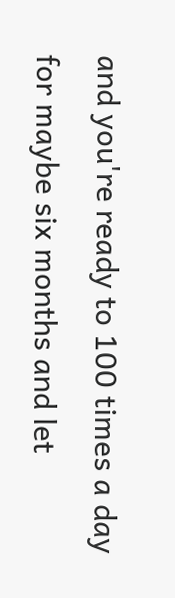and you're ready to 100 times a day for maybe six months and let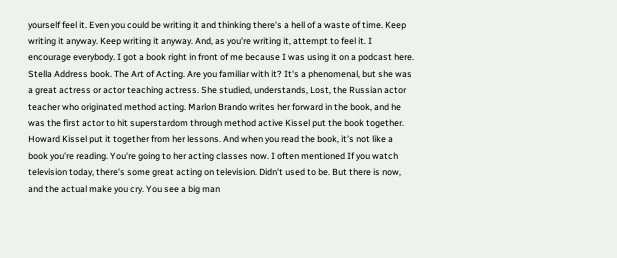yourself feel it. Even you could be writing it and thinking there's a hell of a waste of time. Keep writing it anyway. Keep writing it anyway. And, as you're writing it, attempt to feel it. I encourage everybody. I got a book right in front of me because I was using it on a podcast here. Stella Address book. The Art of Acting. Are you familiar with it? It's a phenomenal, but she was a great actress or actor teaching actress. She studied, understands, Lost, the Russian actor teacher who originated method acting. Marlon Brando writes her forward in the book, and he was the first actor to hit superstardom through method active Kissel put the book together. Howard Kissel put it together from her lessons. And when you read the book, it's not like a book you're reading. You're going to her acting classes now. I often mentioned If you watch television today, there's some great acting on television. Didn't used to be. But there is now, and the actual make you cry. You see a big man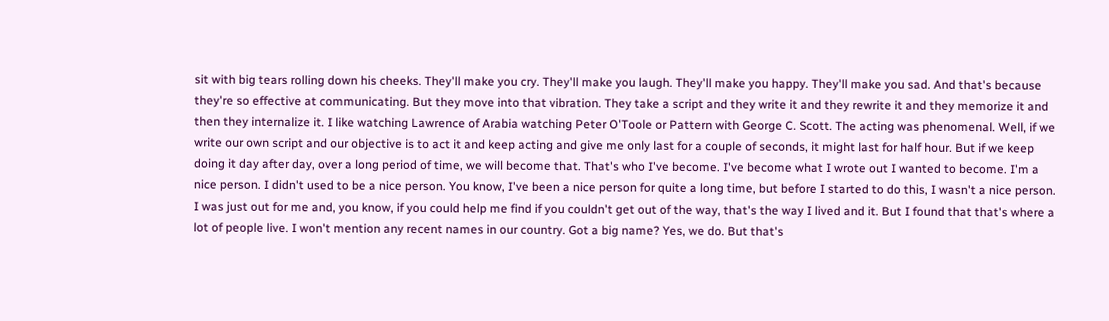sit with big tears rolling down his cheeks. They'll make you cry. They'll make you laugh. They'll make you happy. They'll make you sad. And that's because they're so effective at communicating. But they move into that vibration. They take a script and they write it and they rewrite it and they memorize it and then they internalize it. I like watching Lawrence of Arabia watching Peter O'Toole or Pattern with George C. Scott. The acting was phenomenal. Well, if we write our own script and our objective is to act it and keep acting and give me only last for a couple of seconds, it might last for half hour. But if we keep doing it day after day, over a long period of time, we will become that. That's who I've become. I've become what I wrote out I wanted to become. I'm a nice person. I didn't used to be a nice person. You know, I've been a nice person for quite a long time, but before I started to do this, I wasn't a nice person. I was just out for me and, you know, if you could help me find if you couldn't get out of the way, that's the way I lived and it. But I found that that's where a lot of people live. I won't mention any recent names in our country. Got a big name? Yes, we do. But that's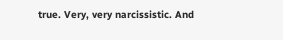true. Very, very narcissistic. And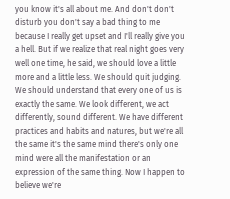you know it's all about me. And don't don't disturb you don't say a bad thing to me because I really get upset and I'll really give you a hell. But if we realize that real night goes very well one time, he said, we should love a little more and a little less. We should quit judging. We should understand that every one of us is exactly the same. We look different, we act differently, sound different. We have different practices and habits and natures, but we're all the same it's the same mind there's only one mind were all the manifestation or an expression of the same thing. Now I happen to believe we're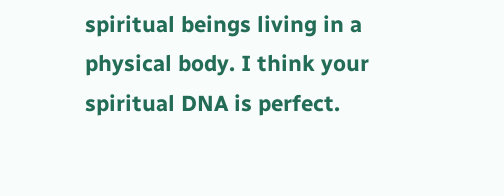spiritual beings living in a physical body. I think your spiritual DNA is perfect.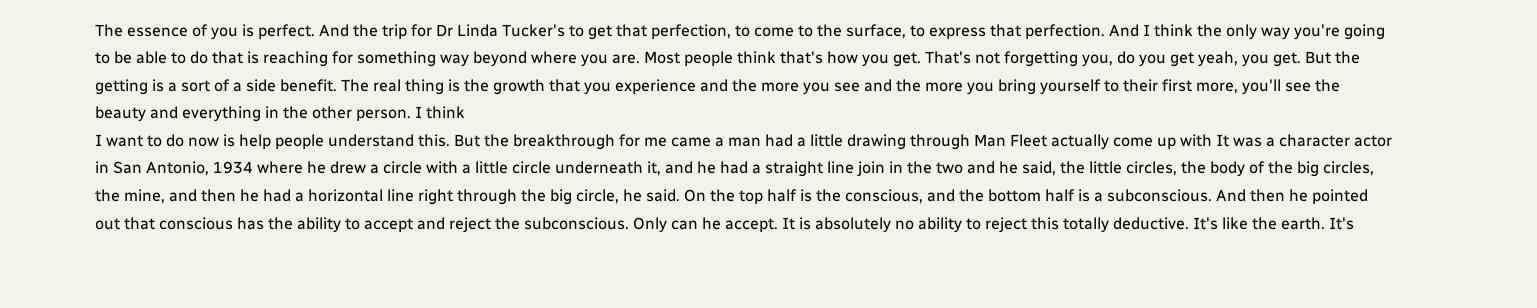The essence of you is perfect. And the trip for Dr Linda Tucker's to get that perfection, to come to the surface, to express that perfection. And I think the only way you're going to be able to do that is reaching for something way beyond where you are. Most people think that's how you get. That's not forgetting you, do you get yeah, you get. But the getting is a sort of a side benefit. The real thing is the growth that you experience and the more you see and the more you bring yourself to their first more, you'll see the beauty and everything in the other person. I think
I want to do now is help people understand this. But the breakthrough for me came a man had a little drawing through Man Fleet actually come up with It was a character actor in San Antonio, 1934 where he drew a circle with a little circle underneath it, and he had a straight line join in the two and he said, the little circles, the body of the big circles, the mine, and then he had a horizontal line right through the big circle, he said. On the top half is the conscious, and the bottom half is a subconscious. And then he pointed out that conscious has the ability to accept and reject the subconscious. Only can he accept. It is absolutely no ability to reject this totally deductive. It's like the earth. It's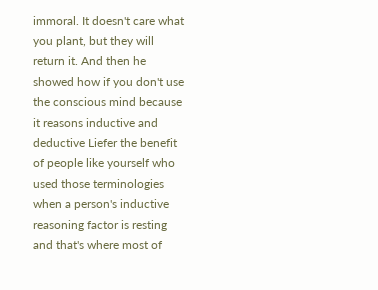immoral. It doesn't care what you plant, but they will return it. And then he showed how if you don't use the conscious mind because it reasons inductive and deductive Liefer the benefit of people like yourself who used those terminologies when a person's inductive reasoning factor is resting and that's where most of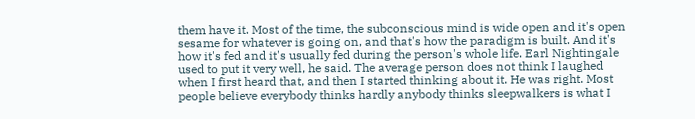them have it. Most of the time, the subconscious mind is wide open and it's open sesame for whatever is going on, and that's how the paradigm is built. And it's how it's fed and it's usually fed during the person's whole life. Earl Nightingale used to put it very well, he said. The average person does not think I laughed when I first heard that, and then I started thinking about it. He was right. Most people believe everybody thinks hardly anybody thinks sleepwalkers is what I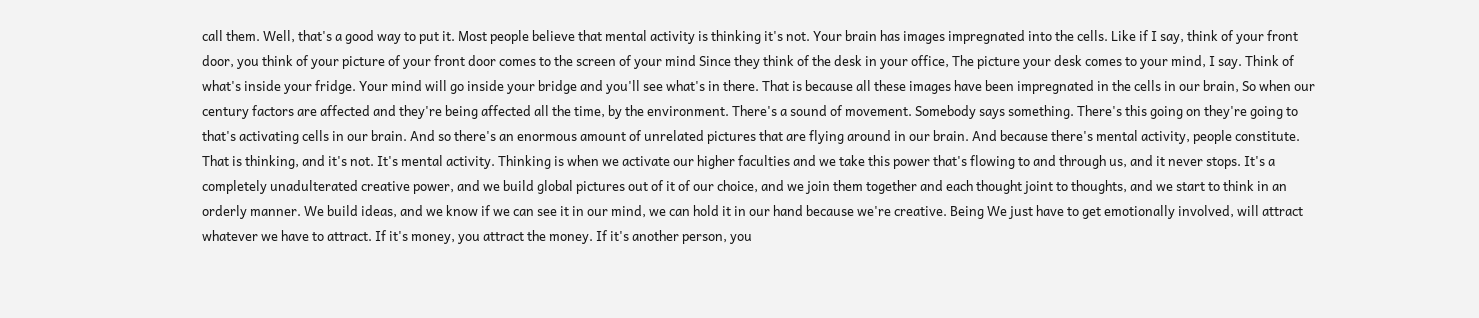call them. Well, that's a good way to put it. Most people believe that mental activity is thinking it's not. Your brain has images impregnated into the cells. Like if I say, think of your front door, you think of your picture of your front door comes to the screen of your mind Since they think of the desk in your office, The picture your desk comes to your mind, I say. Think of what's inside your fridge. Your mind will go inside your bridge and you'll see what's in there. That is because all these images have been impregnated in the cells in our brain, So when our century factors are affected and they're being affected all the time, by the environment. There's a sound of movement. Somebody says something. There's this going on they're going to that's activating cells in our brain. And so there's an enormous amount of unrelated pictures that are flying around in our brain. And because there's mental activity, people constitute. That is thinking, and it's not. It's mental activity. Thinking is when we activate our higher faculties and we take this power that's flowing to and through us, and it never stops. It's a completely unadulterated creative power, and we build global pictures out of it of our choice, and we join them together and each thought joint to thoughts, and we start to think in an orderly manner. We build ideas, and we know if we can see it in our mind, we can hold it in our hand because we're creative. Being We just have to get emotionally involved, will attract whatever we have to attract. If it's money, you attract the money. If it's another person, you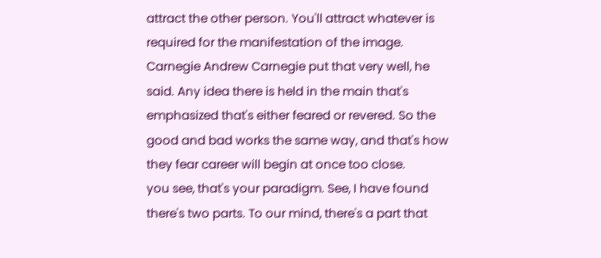attract the other person. You'll attract whatever is required for the manifestation of the image. Carnegie Andrew Carnegie put that very well, he said. Any idea there is held in the main that's emphasized that's either feared or revered. So the good and bad works the same way, and that's how they fear career will begin at once too close.
you see, that's your paradigm. See, I have found there's two parts. To our mind, there's a part that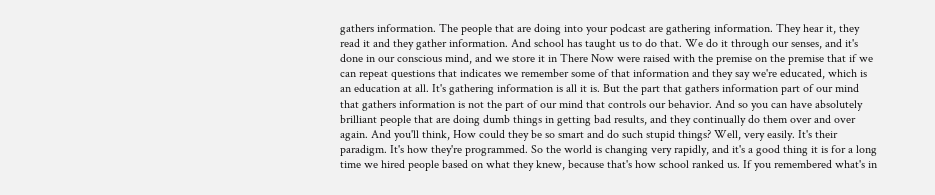gathers information. The people that are doing into your podcast are gathering information. They hear it, they read it and they gather information. And school has taught us to do that. We do it through our senses, and it's done in our conscious mind, and we store it in There Now were raised with the premise on the premise that if we can repeat questions that indicates we remember some of that information and they say we're educated, which is an education at all. It's gathering information is all it is. But the part that gathers information part of our mind that gathers information is not the part of our mind that controls our behavior. And so you can have absolutely brilliant people that are doing dumb things in getting bad results, and they continually do them over and over again. And you'll think, How could they be so smart and do such stupid things? Well, very easily. It's their paradigm. It's how they're programmed. So the world is changing very rapidly, and it's a good thing it is for a long time we hired people based on what they knew, because that's how school ranked us. If you remembered what's in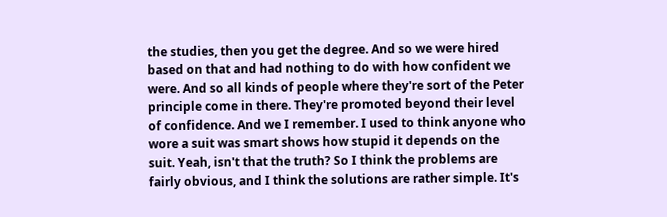the studies, then you get the degree. And so we were hired based on that and had nothing to do with how confident we were. And so all kinds of people where they're sort of the Peter principle come in there. They're promoted beyond their level of confidence. And we I remember. I used to think anyone who wore a suit was smart shows how stupid it depends on the suit. Yeah, isn't that the truth? So I think the problems are fairly obvious, and I think the solutions are rather simple. It's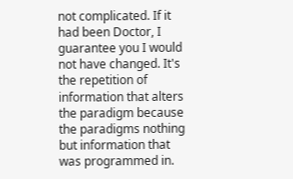not complicated. If it had been Doctor, I guarantee you I would not have changed. It's the repetition of information that alters the paradigm because the paradigms nothing but information that was programmed in.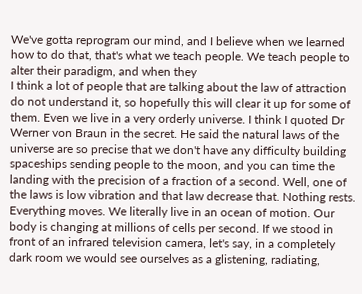We've gotta reprogram our mind, and I believe when we learned how to do that, that's what we teach people. We teach people to alter their paradigm, and when they
I think a lot of people that are talking about the law of attraction do not understand it, so hopefully this will clear it up for some of them. Even we live in a very orderly universe. I think I quoted Dr Werner von Braun in the secret. He said the natural laws of the universe are so precise that we don't have any difficulty building spaceships sending people to the moon, and you can time the landing with the precision of a fraction of a second. Well, one of the laws is low vibration and that law decrease that. Nothing rests. Everything moves. We literally live in an ocean of motion. Our body is changing at millions of cells per second. If we stood in front of an infrared television camera, let's say, in a completely dark room we would see ourselves as a glistening, radiating,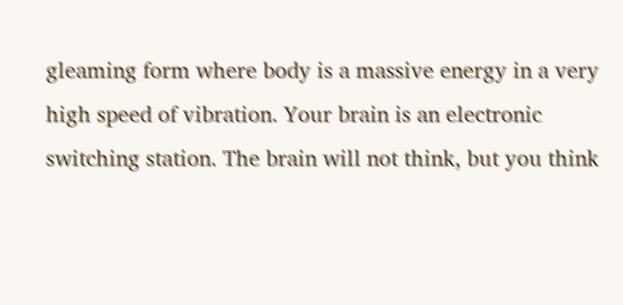gleaming form where body is a massive energy in a very high speed of vibration. Your brain is an electronic switching station. The brain will not think, but you think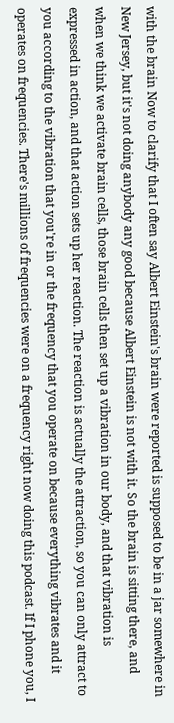with the brain Now to clarify that I often say Albert Einstein's brain were reported is supposed to be in a jar somewhere in New Jersey, but it's not doing anybody any good because Albert Einstein is not with it. So the brain is sitting there, and when we think we activate brain cells, those brain cells then set up a vibration in our body, and that vibration is expressed in action, and that action sets up her reaction. The reaction is actually the attraction, so you can only attract to you according to the vibration that you're in or the frequency that you operate on because everything vibrates and it operates on frequencies. There's millions of frequencies were on a frequency right now doing this podcast. If I phone you, I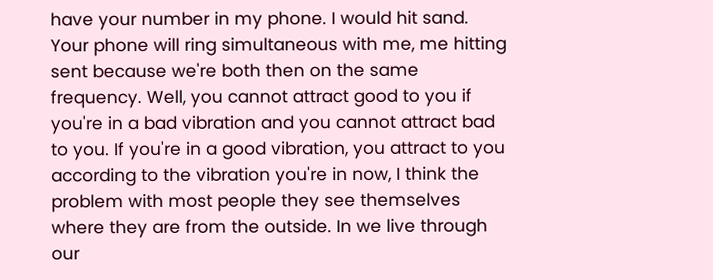have your number in my phone. I would hit sand. Your phone will ring simultaneous with me, me hitting sent because we're both then on the same frequency. Well, you cannot attract good to you if you're in a bad vibration and you cannot attract bad to you. If you're in a good vibration, you attract to you according to the vibration you're in now, I think the problem with most people they see themselves where they are from the outside. In we live through our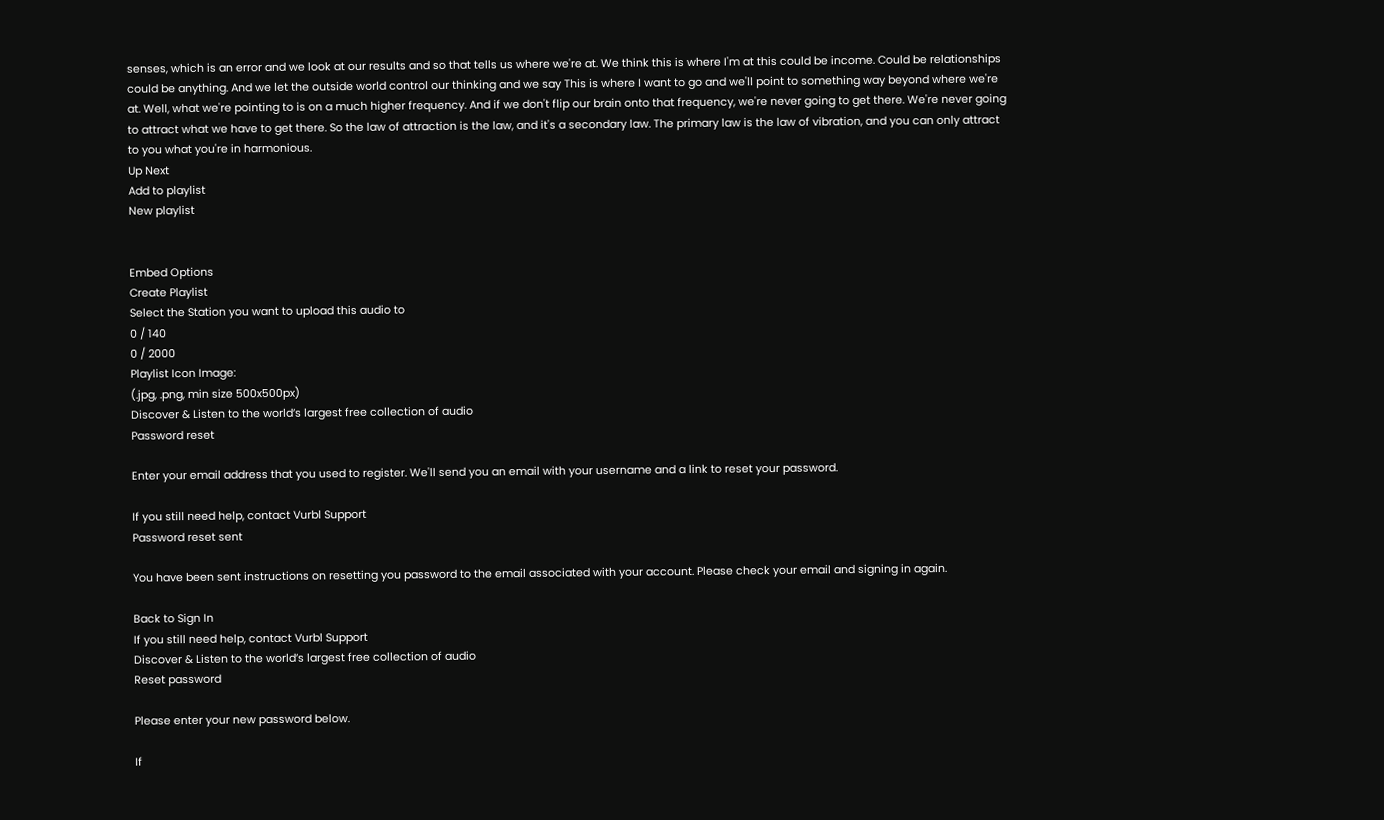senses, which is an error and we look at our results and so that tells us where we're at. We think this is where I'm at this could be income. Could be relationships could be anything. And we let the outside world control our thinking and we say This is where I want to go and we'll point to something way beyond where we're at. Well, what we're pointing to is on a much higher frequency. And if we don't flip our brain onto that frequency, we're never going to get there. We're never going to attract what we have to get there. So the law of attraction is the law, and it's a secondary law. The primary law is the law of vibration, and you can only attract to you what you're in harmonious.
Up Next
Add to playlist
New playlist


Embed Options
Create Playlist
Select the Station you want to upload this audio to
0 / 140
0 / 2000
Playlist Icon Image:
(.jpg, .png, min size 500x500px)
Discover & Listen to the world’s largest free collection of audio
Password reset

Enter your email address that you used to register. We'll send you an email with your username and a link to reset your password.

If you still need help, contact Vurbl Support
Password reset sent

You have been sent instructions on resetting you password to the email associated with your account. Please check your email and signing in again.

Back to Sign In
If you still need help, contact Vurbl Support
Discover & Listen to the world’s largest free collection of audio
Reset password

Please enter your new password below.

If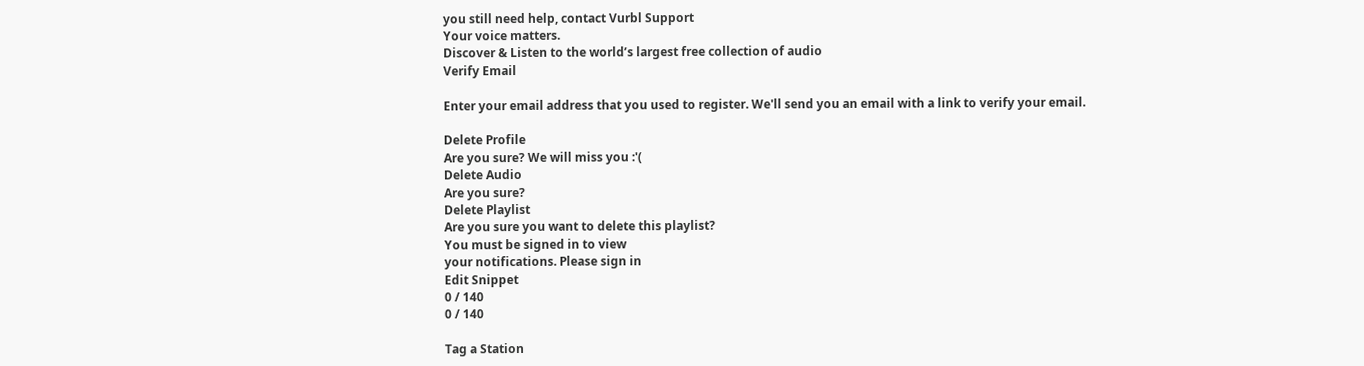you still need help, contact Vurbl Support
Your voice matters.
Discover & Listen to the world’s largest free collection of audio
Verify Email

Enter your email address that you used to register. We'll send you an email with a link to verify your email.

Delete Profile
Are you sure? We will miss you :'(
Delete Audio
Are you sure?
Delete Playlist
Are you sure you want to delete this playlist?
You must be signed in to view
your notifications. Please sign in
Edit Snippet
0 / 140
0 / 140

Tag a Station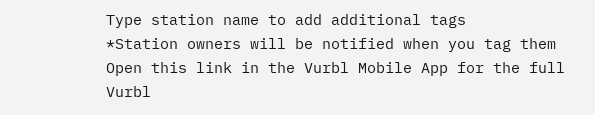Type station name to add additional tags
*Station owners will be notified when you tag them
Open this link in the Vurbl Mobile App for the full Vurbl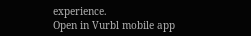experience.
Open in Vurbl mobile app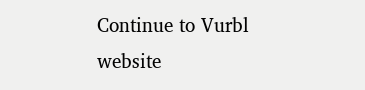Continue to Vurbl website